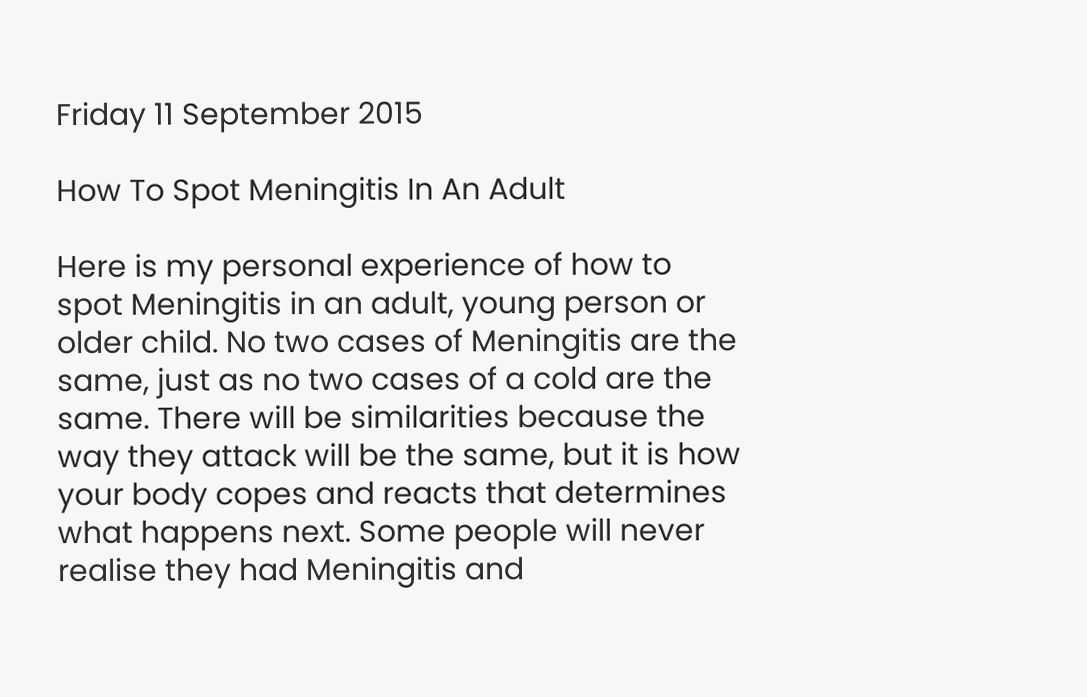Friday 11 September 2015

How To Spot Meningitis In An Adult

Here is my personal experience of how to spot Meningitis in an adult, young person or older child. No two cases of Meningitis are the same, just as no two cases of a cold are the same. There will be similarities because the way they attack will be the same, but it is how your body copes and reacts that determines what happens next. Some people will never realise they had Meningitis and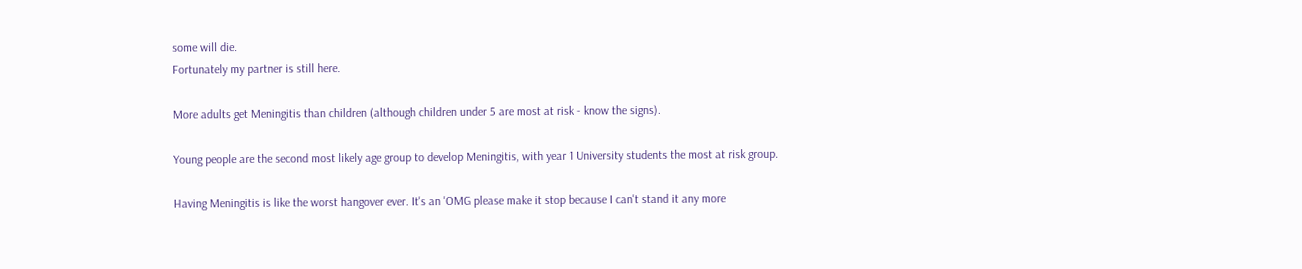some will die.
Fortunately my partner is still here.

More adults get Meningitis than children (although children under 5 are most at risk - know the signs).

Young people are the second most likely age group to develop Meningitis, with year 1 University students the most at risk group.

Having Meningitis is like the worst hangover ever. It's an 'OMG please make it stop because I can't stand it any more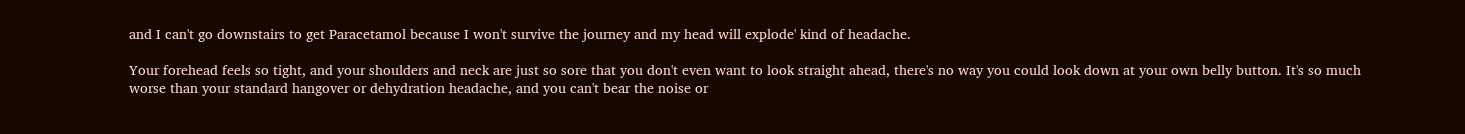and I can't go downstairs to get Paracetamol because I won't survive the journey and my head will explode' kind of headache.

Your forehead feels so tight, and your shoulders and neck are just so sore that you don't even want to look straight ahead, there's no way you could look down at your own belly button. It's so much worse than your standard hangover or dehydration headache, and you can't bear the noise or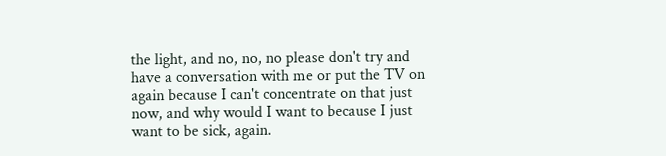the light, and no, no, no please don't try and have a conversation with me or put the TV on again because I can't concentrate on that just now, and why would I want to because I just want to be sick, again.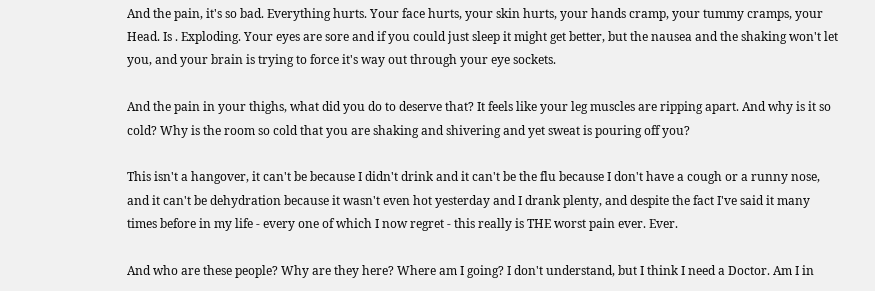And the pain, it's so bad. Everything hurts. Your face hurts, your skin hurts, your hands cramp, your tummy cramps, your Head. Is . Exploding. Your eyes are sore and if you could just sleep it might get better, but the nausea and the shaking won't let you, and your brain is trying to force it's way out through your eye sockets.

And the pain in your thighs, what did you do to deserve that? It feels like your leg muscles are ripping apart. And why is it so cold? Why is the room so cold that you are shaking and shivering and yet sweat is pouring off you?

This isn't a hangover, it can't be because I didn't drink and it can't be the flu because I don't have a cough or a runny nose, and it can't be dehydration because it wasn't even hot yesterday and I drank plenty, and despite the fact I've said it many times before in my life - every one of which I now regret - this really is THE worst pain ever. Ever.

And who are these people? Why are they here? Where am I going? I don't understand, but I think I need a Doctor. Am I in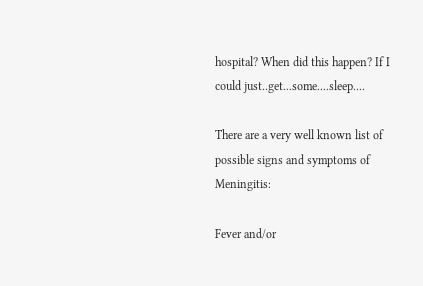hospital? When did this happen? If I could just..get...some....sleep....

There are a very well known list of possible signs and symptoms of Meningitis:

Fever and/or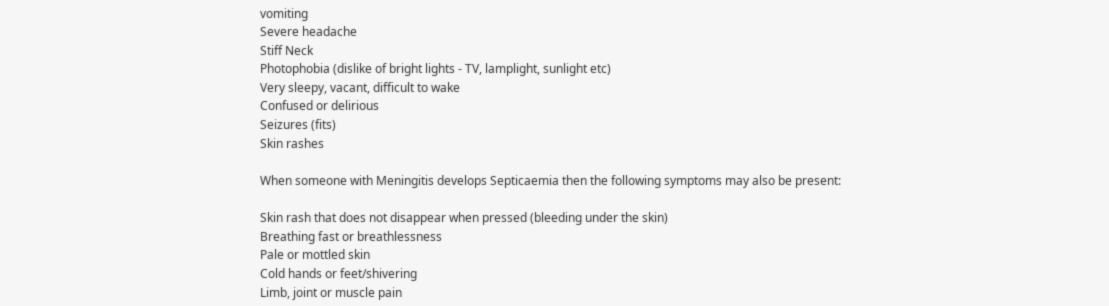vomiting
Severe headache
Stiff Neck
Photophobia (dislike of bright lights - TV, lamplight, sunlight etc)
Very sleepy, vacant, difficult to wake
Confused or delirious
Seizures (fits)
Skin rashes

When someone with Meningitis develops Septicaemia then the following symptoms may also be present:

Skin rash that does not disappear when pressed (bleeding under the skin)
Breathing fast or breathlessness
Pale or mottled skin
Cold hands or feet/shivering
Limb, joint or muscle pain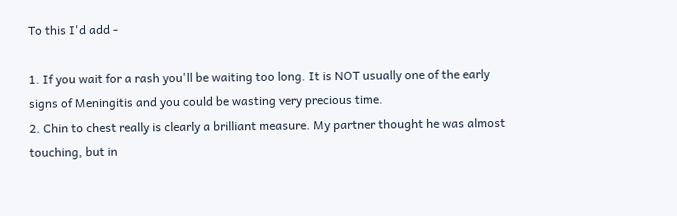To this I'd add -

1. If you wait for a rash you'll be waiting too long. It is NOT usually one of the early signs of Meningitis and you could be wasting very precious time.
2. Chin to chest really is clearly a brilliant measure. My partner thought he was almost touching, but in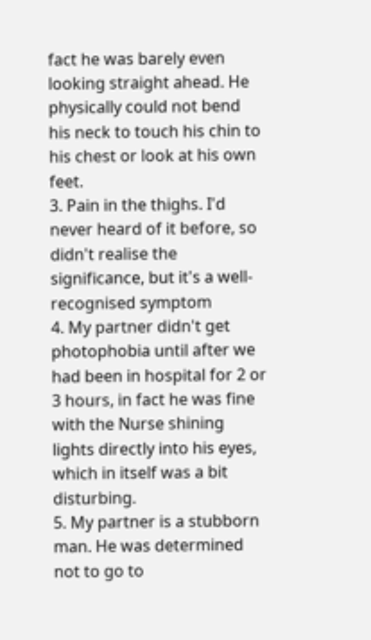fact he was barely even looking straight ahead. He physically could not bend his neck to touch his chin to his chest or look at his own feet.
3. Pain in the thighs. I'd never heard of it before, so didn't realise the significance, but it's a well-recognised symptom
4. My partner didn't get photophobia until after we had been in hospital for 2 or 3 hours, in fact he was fine with the Nurse shining lights directly into his eyes, which in itself was a bit disturbing.
5. My partner is a stubborn man. He was determined not to go to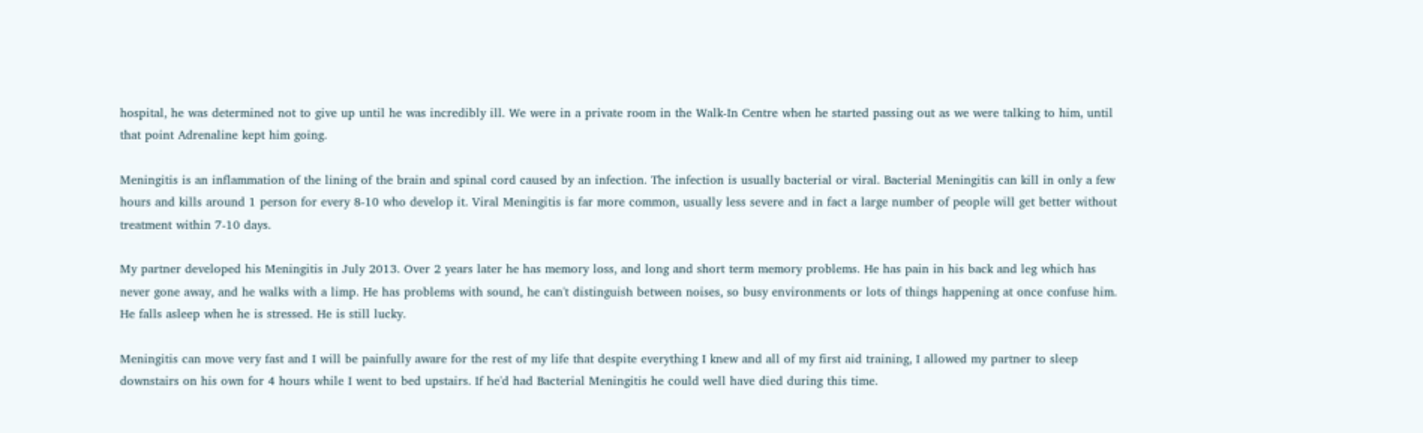hospital, he was determined not to give up until he was incredibly ill. We were in a private room in the Walk-In Centre when he started passing out as we were talking to him, until that point Adrenaline kept him going.

Meningitis is an inflammation of the lining of the brain and spinal cord caused by an infection. The infection is usually bacterial or viral. Bacterial Meningitis can kill in only a few hours and kills around 1 person for every 8-10 who develop it. Viral Meningitis is far more common, usually less severe and in fact a large number of people will get better without treatment within 7-10 days.

My partner developed his Meningitis in July 2013. Over 2 years later he has memory loss, and long and short term memory problems. He has pain in his back and leg which has never gone away, and he walks with a limp. He has problems with sound, he can't distinguish between noises, so busy environments or lots of things happening at once confuse him. He falls asleep when he is stressed. He is still lucky.

Meningitis can move very fast and I will be painfully aware for the rest of my life that despite everything I knew and all of my first aid training, I allowed my partner to sleep downstairs on his own for 4 hours while I went to bed upstairs. If he'd had Bacterial Meningitis he could well have died during this time.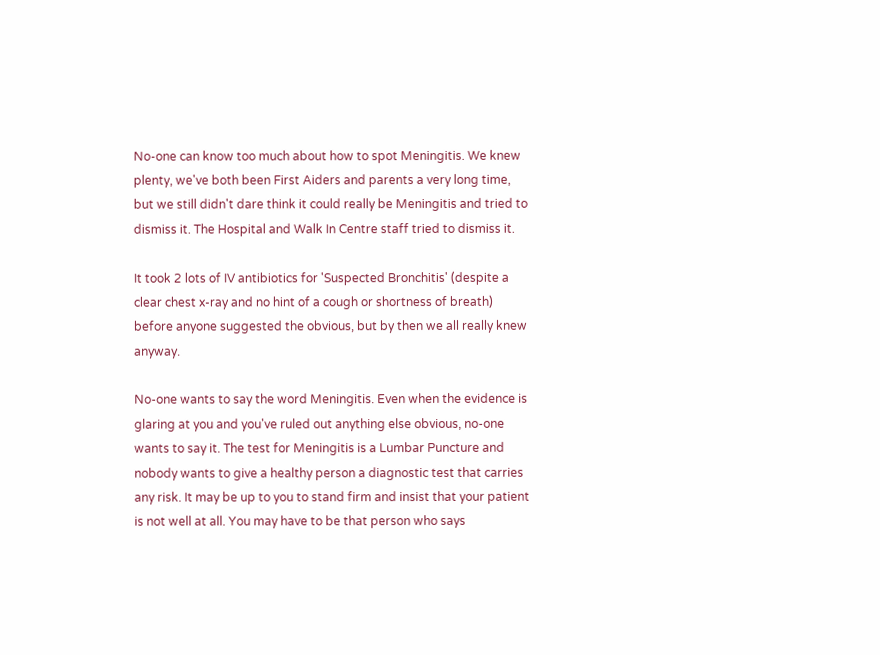No-one can know too much about how to spot Meningitis. We knew plenty, we've both been First Aiders and parents a very long time, but we still didn't dare think it could really be Meningitis and tried to dismiss it. The Hospital and Walk In Centre staff tried to dismiss it.

It took 2 lots of IV antibiotics for 'Suspected Bronchitis' (despite a clear chest x-ray and no hint of a cough or shortness of breath) before anyone suggested the obvious, but by then we all really knew anyway.

No-one wants to say the word Meningitis. Even when the evidence is glaring at you and you've ruled out anything else obvious, no-one wants to say it. The test for Meningitis is a Lumbar Puncture and nobody wants to give a healthy person a diagnostic test that carries any risk. It may be up to you to stand firm and insist that your patient is not well at all. You may have to be that person who says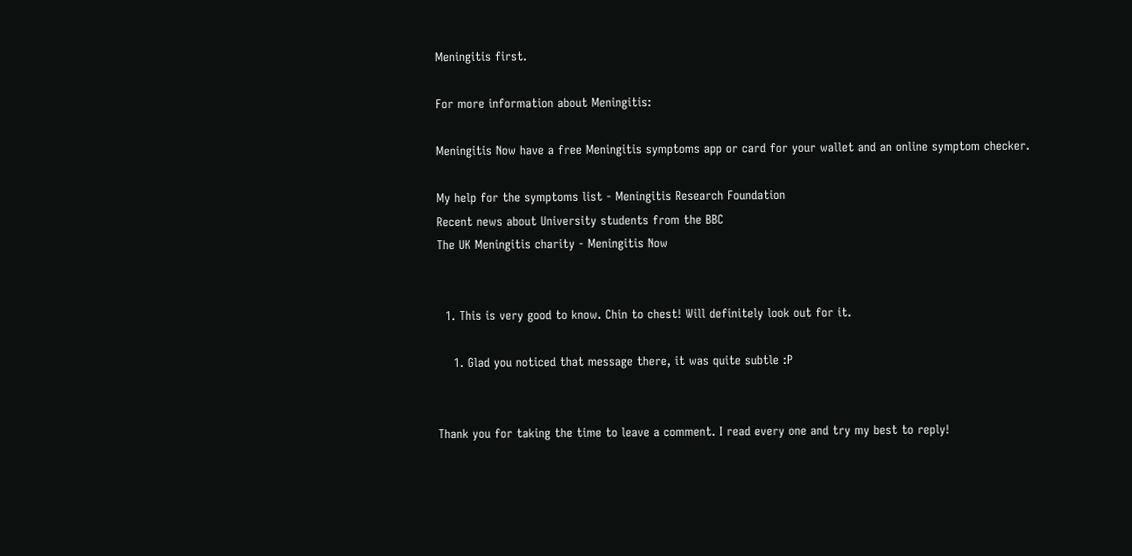Meningitis first.

For more information about Meningitis:

Meningitis Now have a free Meningitis symptoms app or card for your wallet and an online symptom checker.

My help for the symptoms list - Meningitis Research Foundation
Recent news about University students from the BBC
The UK Meningitis charity - Meningitis Now


  1. This is very good to know. Chin to chest! Will definitely look out for it.

    1. Glad you noticed that message there, it was quite subtle :P


Thank you for taking the time to leave a comment. I read every one and try my best to reply!